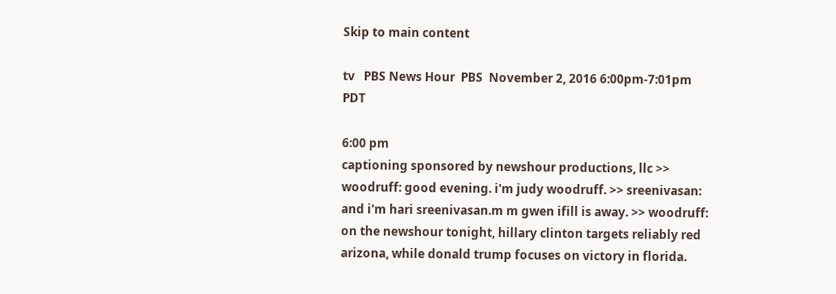Skip to main content

tv   PBS News Hour  PBS  November 2, 2016 6:00pm-7:01pm PDT

6:00 pm
captioning sponsored by newshour productions, llc >> woodruff: good evening. i'm judy woodruff. >> sreenivasan: and i'm hari sreenivasan.m m gwen ifill is away. >> woodruff: on the newshour tonight, hillary clinton targets reliably red arizona, while donald trump focuses on victory in florida.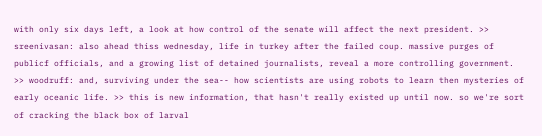with only six days left, a look at how control of the senate will affect the next president. >> sreenivasan: also ahead thiss wednesday, life in turkey after the failed coup. massive purges of publicf officials, and a growing list of detained journalists, reveal a more controlling government. >> woodruff: and, surviving under the sea-- how scientists are using robots to learn then mysteries of early oceanic life. >> this is new information, that hasn't really existed up until now. so we're sort of cracking the black box of larval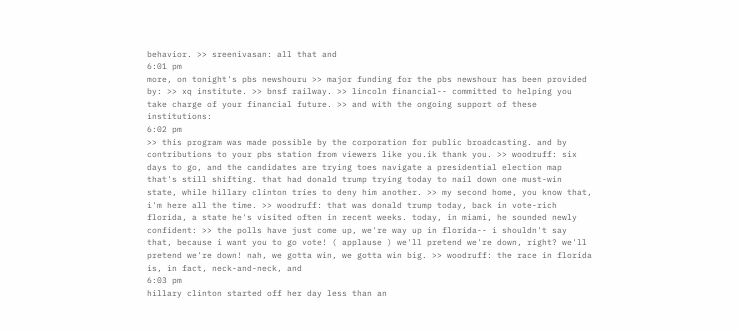behavior. >> sreenivasan: all that and
6:01 pm
more, on tonight's pbs newshouru >> major funding for the pbs newshour has been provided by: >> xq institute. >> bnsf railway. >> lincoln financial-- committed to helping you take charge of your financial future. >> and with the ongoing support of these institutions:
6:02 pm
>> this program was made possible by the corporation for public broadcasting. and by contributions to your pbs station from viewers like you.ik thank you. >> woodruff: six days to go, and the candidates are trying toes navigate a presidential election map that's still shifting. that had donald trump trying today to nail down one must-win state, while hillary clinton tries to deny him another. >> my second home, you know that, i'm here all the time. >> woodruff: that was donald trump today, back in vote-rich florida, a state he's visited often in recent weeks. today, in miami, he sounded newly confident: >> the polls have just come up, we're way up in florida-- i shouldn't say that, because i want you to go vote! ( applause ) we'll pretend we're down, right? we'll pretend we're down! nah, we gotta win, we gotta win big. >> woodruff: the race in florida is, in fact, neck-and-neck, and
6:03 pm
hillary clinton started off her day less than an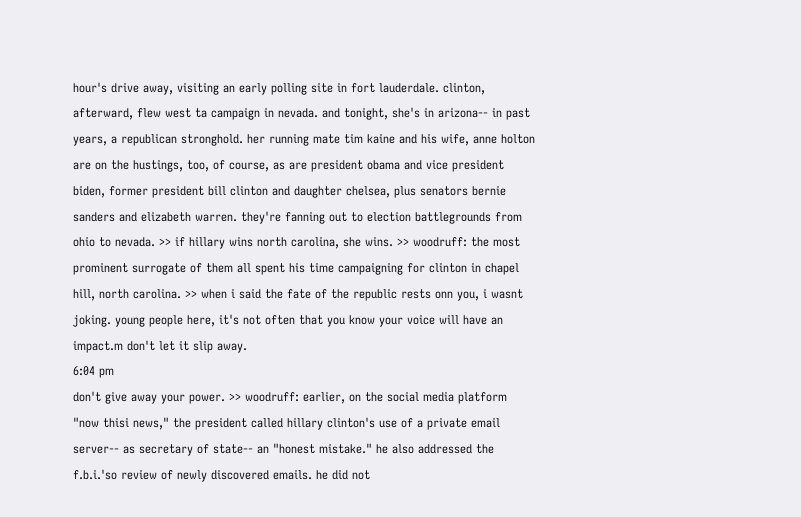hour's drive away, visiting an early polling site in fort lauderdale. clinton, afterward, flew west ta campaign in nevada. and tonight, she's in arizona-- in past years, a republican stronghold. her running mate tim kaine and his wife, anne holton are on the hustings, too, of course, as are president obama and vice president biden, former president bill clinton and daughter chelsea, plus senators bernie sanders and elizabeth warren. they're fanning out to election battlegrounds from ohio to nevada. >> if hillary wins north carolina, she wins. >> woodruff: the most prominent surrogate of them all spent his time campaigning for clinton in chapel hill, north carolina. >> when i said the fate of the republic rests onn you, i wasnt joking. young people here, it's not often that you know your voice will have an impact.m don't let it slip away.
6:04 pm
don't give away your power. >> woodruff: earlier, on the social media platform "now thisi news," the president called hillary clinton's use of a private email server-- as secretary of state-- an "honest mistake." he also addressed the f.b.i.'so review of newly discovered emails. he did not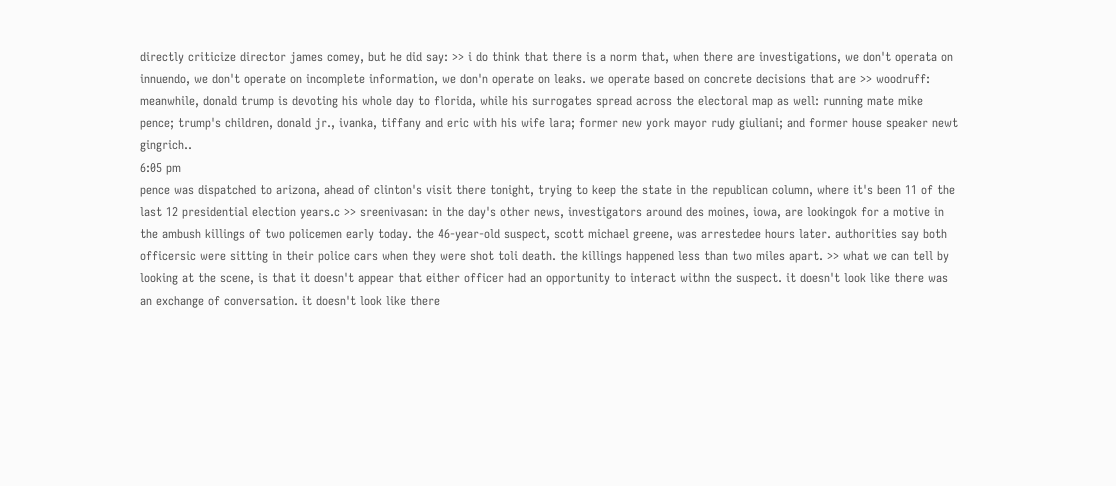directly criticize director james comey, but he did say: >> i do think that there is a norm that, when there are investigations, we don't operata on innuendo, we don't operate on incomplete information, we don'n operate on leaks. we operate based on concrete decisions that are >> woodruff: meanwhile, donald trump is devoting his whole day to florida, while his surrogates spread across the electoral map as well: running mate mike pence; trump's children, donald jr., ivanka, tiffany and eric with his wife lara; former new york mayor rudy giuliani; and former house speaker newt gingrich..
6:05 pm
pence was dispatched to arizona, ahead of clinton's visit there tonight, trying to keep the state in the republican column, where it's been 11 of the last 12 presidential election years.c >> sreenivasan: in the day's other news, investigators around des moines, iowa, are lookingok for a motive in the ambush killings of two policemen early today. the 46-year-old suspect, scott michael greene, was arrestedee hours later. authorities say both officersic were sitting in their police cars when they were shot toli death. the killings happened less than two miles apart. >> what we can tell by looking at the scene, is that it doesn't appear that either officer had an opportunity to interact withn the suspect. it doesn't look like there was an exchange of conversation. it doesn't look like there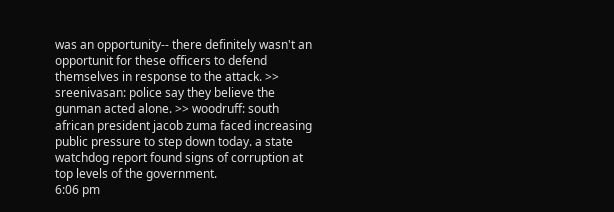was an opportunity-- there definitely wasn't an opportunit for these officers to defend themselves in response to the attack. >> sreenivasan: police say they believe the gunman acted alone. >> woodruff: south african president jacob zuma faced increasing public pressure to step down today. a state watchdog report found signs of corruption at top levels of the government.
6:06 pm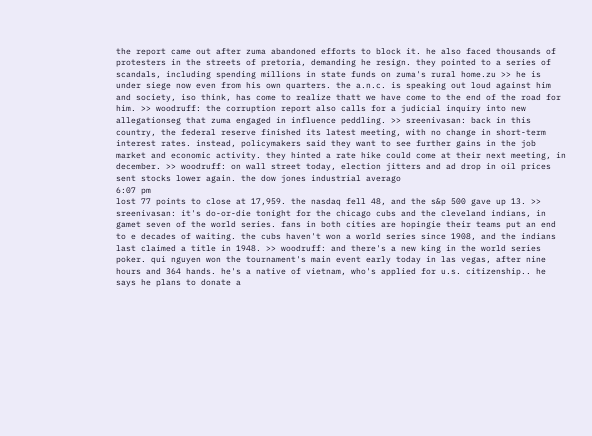the report came out after zuma abandoned efforts to block it. he also faced thousands of protesters in the streets of pretoria, demanding he resign. they pointed to a series of scandals, including spending millions in state funds on zuma's rural home.zu >> he is under siege now even from his own quarters. the a.n.c. is speaking out loud against him and society, iso think, has come to realize thatt we have come to the end of the road for him. >> woodruff: the corruption report also calls for a judicial inquiry into new allegationseg that zuma engaged in influence peddling. >> sreenivasan: back in this country, the federal reserve finished its latest meeting, with no change in short-term interest rates. instead, policymakers said they want to see further gains in the job market and economic activity. they hinted a rate hike could come at their next meeting, in december. >> woodruff: on wall street today, election jitters and ad drop in oil prices sent stocks lower again. the dow jones industrial averago
6:07 pm
lost 77 points to close at 17,959. the nasdaq fell 48, and the s&p 500 gave up 13. >> sreenivasan: it's do-or-die tonight for the chicago cubs and the cleveland indians, in gamet seven of the world series. fans in both cities are hopingie their teams put an end to e decades of waiting. the cubs haven't won a world series since 1908, and the indians last claimed a title in 1948. >> woodruff: and there's a new king in the world series poker. qui nguyen won the tournament's main event early today in las vegas, after nine hours and 364 hands. he's a native of vietnam, who's applied for u.s. citizenship.. he says he plans to donate a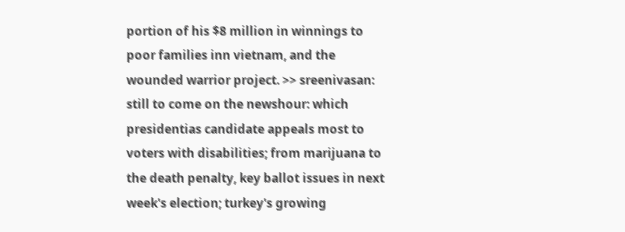portion of his $8 million in winnings to poor families inn vietnam, and the wounded warrior project. >> sreenivasan: still to come on the newshour: which presidentias candidate appeals most to voters with disabilities; from marijuana to the death penalty, key ballot issues in next week's election; turkey's growing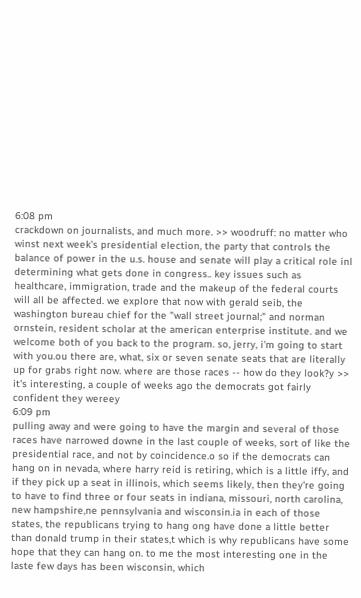6:08 pm
crackdown on journalists, and much more. >> woodruff: no matter who winst next week's presidential election, the party that controls the balance of power in the u.s. house and senate will play a critical role inl determining what gets done in congress.. key issues such as healthcare, immigration, trade and the makeup of the federal courts will all be affected. we explore that now with gerald seib, the washington bureau chief for the "wall street journal;" and norman ornstein, resident scholar at the american enterprise institute. and we welcome both of you back to the program. so, jerry, i'm going to start with you.ou there are, what, six or seven senate seats that are literally up for grabs right now. where are those races -- how do they look?y >> it's interesting, a couple of weeks ago the democrats got fairly confident they wereey
6:09 pm
pulling away and were going to have the margin and several of those races have narrowed downe in the last couple of weeks, sort of like the presidential race, and not by coincidence.o so if the democrats can hang on in nevada, where harry reid is retiring, which is a little iffy, and if they pick up a seat in illinois, which seems likely, then they're going to have to find three or four seats in indiana, missouri, north carolina, new hampshire,ne pennsylvania and wisconsin.ia in each of those states, the republicans trying to hang ong have done a little better than donald trump in their states,t which is why republicans have some hope that they can hang on. to me the most interesting one in the laste few days has been wisconsin, which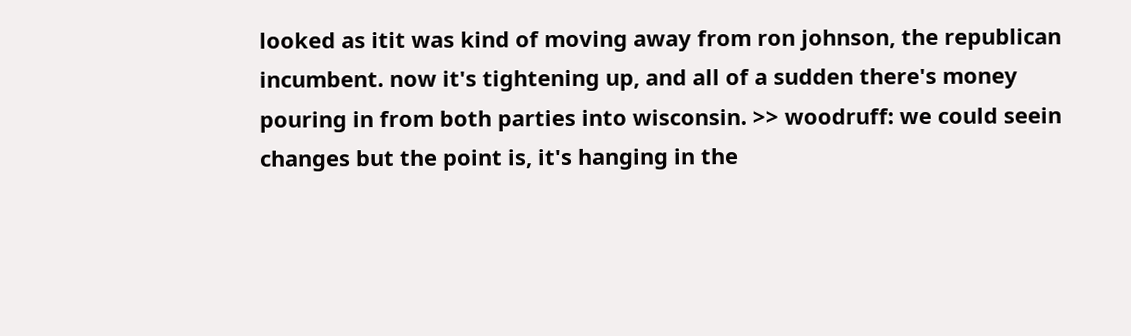looked as itit was kind of moving away from ron johnson, the republican incumbent. now it's tightening up, and all of a sudden there's money pouring in from both parties into wisconsin. >> woodruff: we could seein changes but the point is, it's hanging in the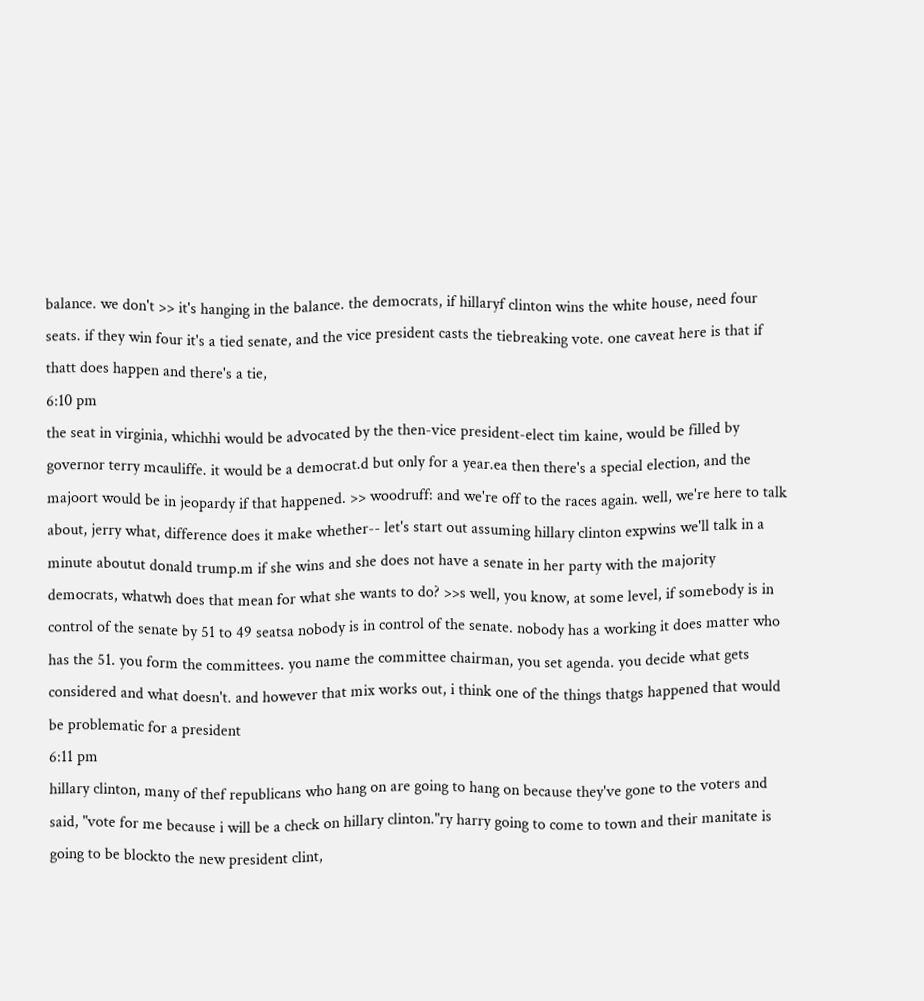balance. we don't >> it's hanging in the balance. the democrats, if hillaryf clinton wins the white house, need four seats. if they win four it's a tied senate, and the vice president casts the tiebreaking vote. one caveat here is that if thatt does happen and there's a tie,
6:10 pm
the seat in virginia, whichhi would be advocated by the then-vice president-elect tim kaine, would be filled by governor terry mcauliffe. it would be a democrat.d but only for a year.ea then there's a special election, and the majoort would be in jeopardy if that happened. >> woodruff: and we're off to the races again. well, we're here to talk about, jerry what, difference does it make whether-- let's start out assuming hillary clinton expwins we'll talk in a minute aboutut donald trump.m if she wins and she does not have a senate in her party with the majority democrats, whatwh does that mean for what she wants to do? >>s well, you know, at some level, if somebody is in control of the senate by 51 to 49 seatsa nobody is in control of the senate. nobody has a working it does matter who has the 51. you form the committees. you name the committee chairman, you set agenda. you decide what gets considered and what doesn't. and however that mix works out, i think one of the things thatgs happened that would be problematic for a president
6:11 pm
hillary clinton, many of thef republicans who hang on are going to hang on because they've gone to the voters and said, "vote for me because i will be a check on hillary clinton."ry harry going to come to town and their manitate is going to be blockto the new president clint,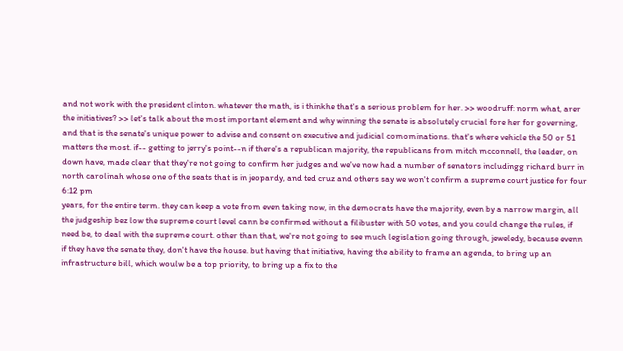and not work with the president clinton. whatever the math, is i thinkhe that's a serious problem for her. >> woodruff: norm what, arer the initiatives? >> let's talk about the most important element and why winning the senate is absolutely crucial fore her for governing, and that is the senate's unique power to advise and consent on executive and judicial comominations. that's where vehicle the 50 or 51 matters the most. if-- getting to jerry's point--n if there's a republican majority, the republicans from mitch mcconnell, the leader, on down have, made clear that they're not going to confirm her judges and we've now had a number of senators includingg richard burr in north carolinah whose one of the seats that is in jeopardy, and ted cruz and others say we won't confirm a supreme court justice for four
6:12 pm
years, for the entire term. they can keep a vote from even taking now, in the democrats have the majority, even by a narrow margin, all the judgeship bez low the supreme court level cann be confirmed without a filibuster with 50 votes, and you could change the rules, if need be, to deal with the supreme court. other than that, we're not going to see much legislation going through, jeweledy, because evenn if they have the senate they, don't have the house. but having that initiative, having the ability to frame an agenda, to bring up an infrastructure bill, which woulw be a top priority, to bring up a fix to the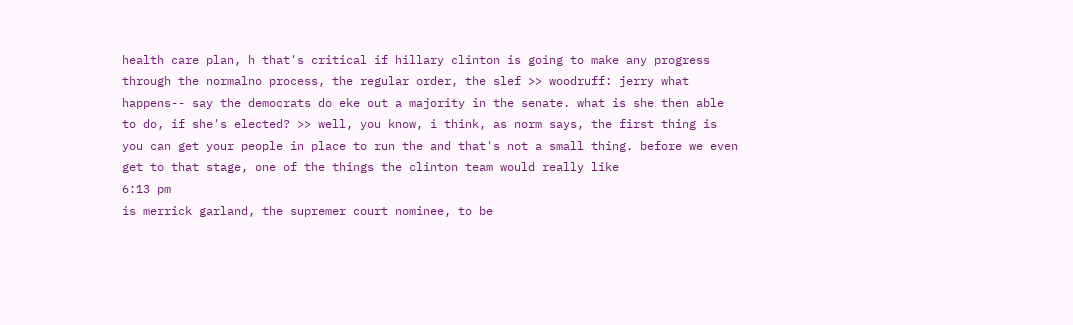health care plan, h that's critical if hillary clinton is going to make any progress through the normalno process, the regular order, the slef >> woodruff: jerry what happens-- say the democrats do eke out a majority in the senate. what is she then able to do, if she's elected? >> well, you know, i think, as norm says, the first thing is you can get your people in place to run the and that's not a small thing. before we even get to that stage, one of the things the clinton team would really like
6:13 pm
is merrick garland, the supremer court nominee, to be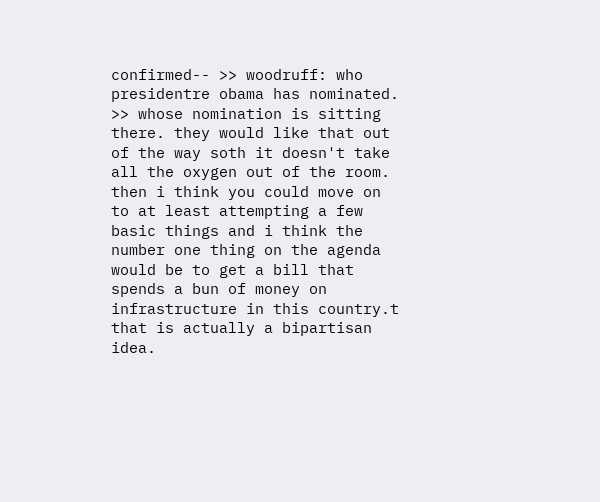confirmed-- >> woodruff: who presidentre obama has nominated. >> whose nomination is sitting there. they would like that out of the way soth it doesn't take all the oxygen out of the room. then i think you could move on to at least attempting a few basic things and i think the number one thing on the agenda would be to get a bill that spends a bun of money on infrastructure in this country.t that is actually a bipartisan idea.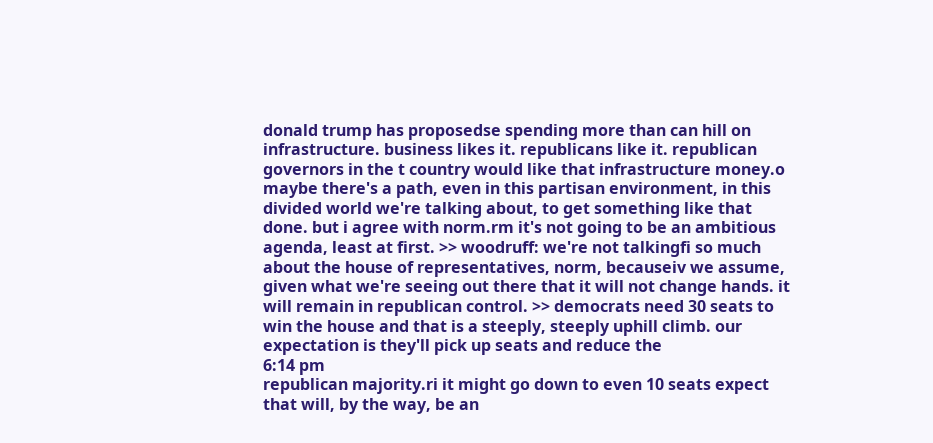donald trump has proposedse spending more than can hill on infrastructure. business likes it. republicans like it. republican governors in the t country would like that infrastructure money.o maybe there's a path, even in this partisan environment, in this divided world we're talking about, to get something like that done. but i agree with norm.rm it's not going to be an ambitious agenda, least at first. >> woodruff: we're not talkingfi so much about the house of representatives, norm, becauseiv we assume, given what we're seeing out there that it will not change hands. it will remain in republican control. >> democrats need 30 seats to win the house and that is a steeply, steeply uphill climb. our expectation is they'll pick up seats and reduce the
6:14 pm
republican majority.ri it might go down to even 10 seats expect that will, by the way, be an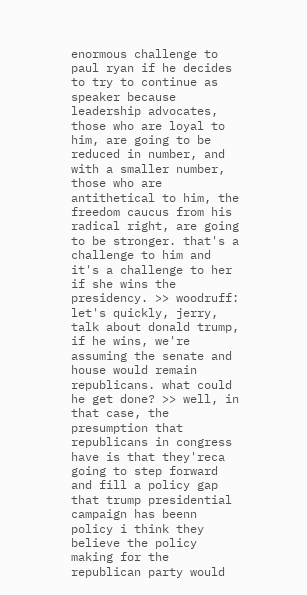enormous challenge to paul ryan if he decides to try to continue as speaker because leadership advocates, those who are loyal to him, are going to be reduced in number, and with a smaller number, those who are antithetical to him, the freedom caucus from his radical right, are going to be stronger. that's a challenge to him and it's a challenge to her if she wins the presidency. >> woodruff: let's quickly, jerry, talk about donald trump, if he wins, we're assuming the senate and house would remain republicans. what could he get done? >> well, in that case, the presumption that republicans in congress have is that they'reca going to step forward and fill a policy gap that trump presidential campaign has beenn policy i think they believe the policy making for the republican party would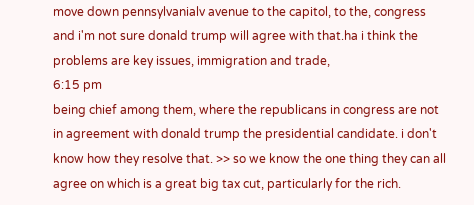move down pennsylvanialv avenue to the capitol, to the, congress and i'm not sure donald trump will agree with that.ha i think the problems are key issues, immigration and trade,
6:15 pm
being chief among them, where the republicans in congress are not in agreement with donald trump the presidential candidate. i don't know how they resolve that. >> so we know the one thing they can all agree on which is a great big tax cut, particularly for the rich.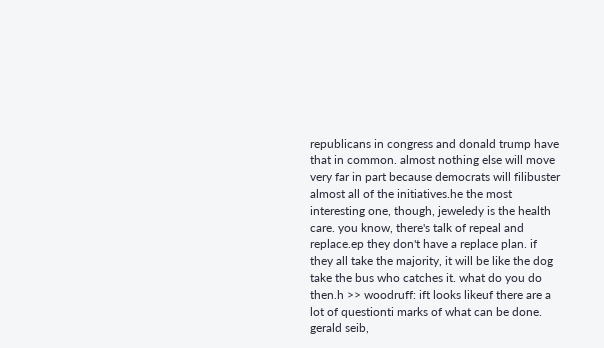republicans in congress and donald trump have that in common. almost nothing else will move very far in part because democrats will filibuster almost all of the initiatives.he the most interesting one, though, jeweledy is the health care. you know, there's talk of repeal and replace.ep they don't have a replace plan. if they all take the majority, it will be like the dog take the bus who catches it. what do you do then.h >> woodruff: ift looks likeuf there are a lot of questionti marks of what can be done. gerald seib,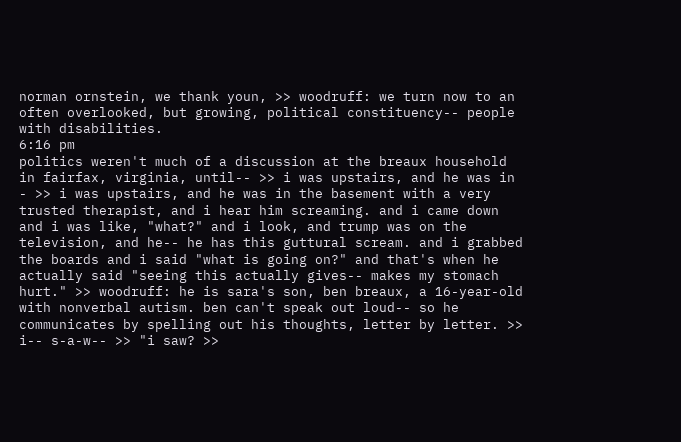norman ornstein, we thank youn, >> woodruff: we turn now to an often overlooked, but growing, political constituency-- people with disabilities.
6:16 pm
politics weren't much of a discussion at the breaux household in fairfax, virginia, until-- >> i was upstairs, and he was in - >> i was upstairs, and he was in the basement with a very trusted therapist, and i hear him screaming. and i came down and i was like, "what?" and i look, and trump was on the television, and he-- he has this guttural scream. and i grabbed the boards and i said "what is going on?" and that's when he actually said "seeing this actually gives-- makes my stomach hurt." >> woodruff: he is sara's son, ben breaux, a 16-year-old with nonverbal autism. ben can't speak out loud-- so he communicates by spelling out his thoughts, letter by letter. >> i-- s-a-w-- >> "i saw? >>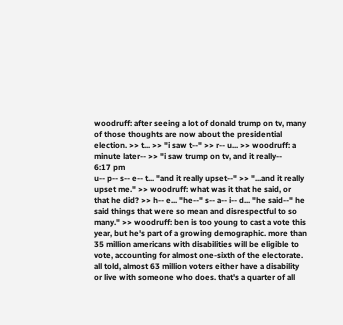woodruff: after seeing a lot of donald trump on tv, many of those thoughts are now about the presidential election. >> t... >> "i saw t--" >> r-- u... >> woodruff: a minute later-- >> "i saw trump on tv, and it really--
6:17 pm
u-- p-- s-- e-- t... "and it really upset--" >> "...and it really upset me." >> woodruff: what was it that he said, or that he did? >> h-- e... "he--" s-- a-- i-- d... "he said--" he said things that were so mean and disrespectful to so many." >> woodruff: ben is too young to cast a vote this year, but he's part of a growing demographic. more than 35 million americans with disabilities will be eligible to vote, accounting for almost one-sixth of the electorate. all told, almost 63 million voters either have a disability or live with someone who does. that's a quarter of all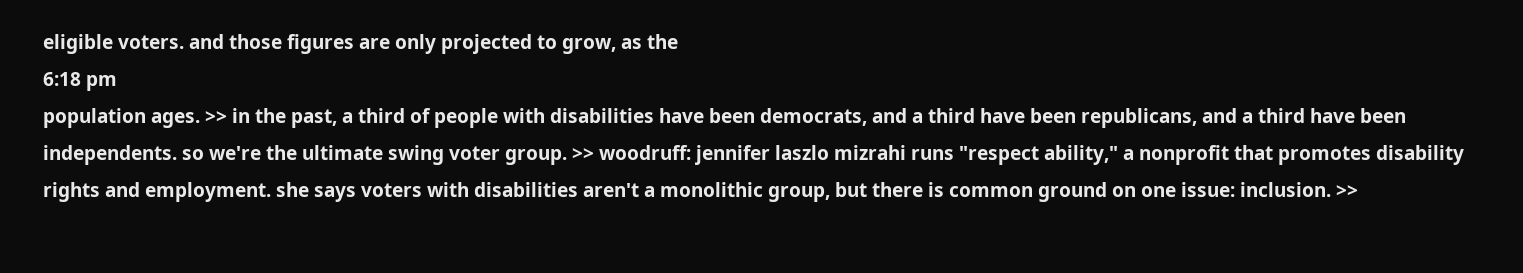eligible voters. and those figures are only projected to grow, as the
6:18 pm
population ages. >> in the past, a third of people with disabilities have been democrats, and a third have been republicans, and a third have been independents. so we're the ultimate swing voter group. >> woodruff: jennifer laszlo mizrahi runs "respect ability," a nonprofit that promotes disability rights and employment. she says voters with disabilities aren't a monolithic group, but there is common ground on one issue: inclusion. >>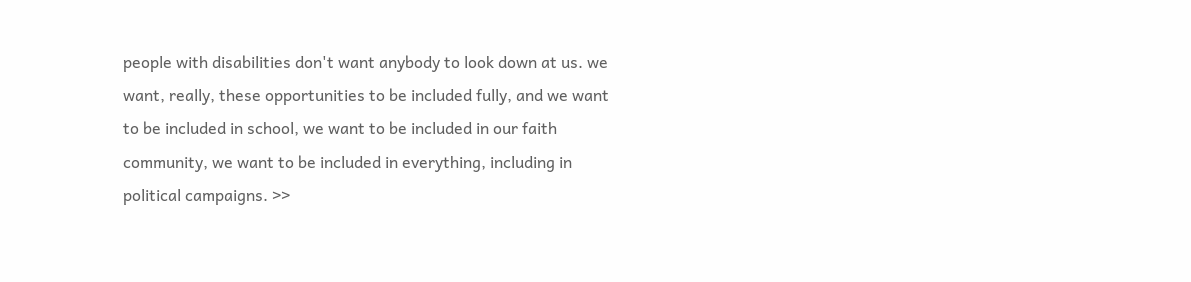people with disabilities don't want anybody to look down at us. we want, really, these opportunities to be included fully, and we want to be included in school, we want to be included in our faith community, we want to be included in everything, including in political campaigns. >>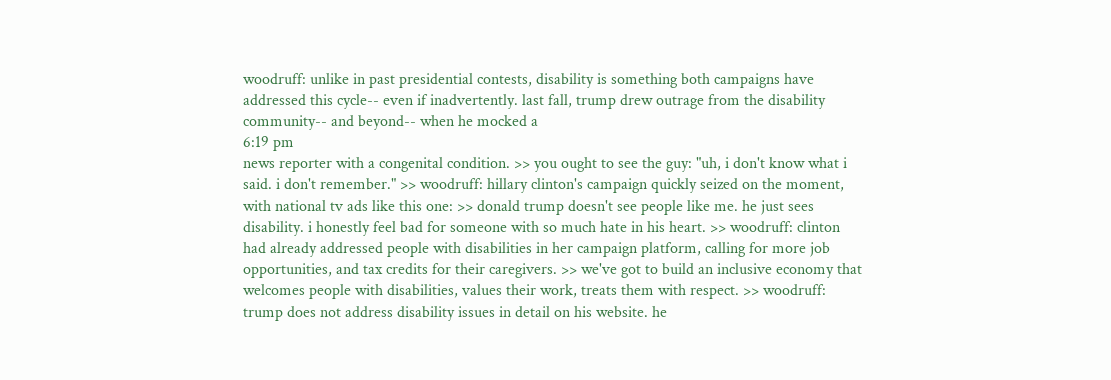woodruff: unlike in past presidential contests, disability is something both campaigns have addressed this cycle-- even if inadvertently. last fall, trump drew outrage from the disability community-- and beyond-- when he mocked a
6:19 pm
news reporter with a congenital condition. >> you ought to see the guy: "uh, i don't know what i said. i don't remember." >> woodruff: hillary clinton's campaign quickly seized on the moment, with national tv ads like this one: >> donald trump doesn't see people like me. he just sees disability. i honestly feel bad for someone with so much hate in his heart. >> woodruff: clinton had already addressed people with disabilities in her campaign platform, calling for more job opportunities, and tax credits for their caregivers. >> we've got to build an inclusive economy that welcomes people with disabilities, values their work, treats them with respect. >> woodruff: trump does not address disability issues in detail on his website. he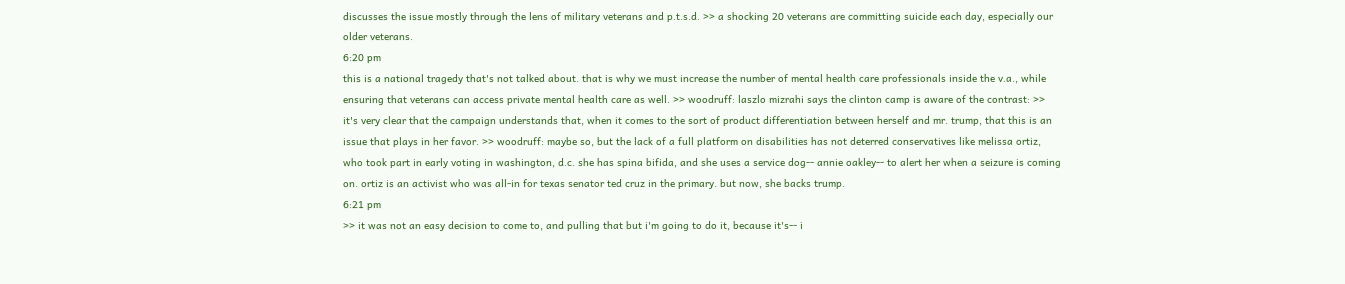discusses the issue mostly through the lens of military veterans and p.t.s.d. >> a shocking 20 veterans are committing suicide each day, especially our older veterans.
6:20 pm
this is a national tragedy that's not talked about. that is why we must increase the number of mental health care professionals inside the v.a., while ensuring that veterans can access private mental health care as well. >> woodruff: laszlo mizrahi says the clinton camp is aware of the contrast: >> it's very clear that the campaign understands that, when it comes to the sort of product differentiation between herself and mr. trump, that this is an issue that plays in her favor. >> woodruff: maybe so, but the lack of a full platform on disabilities has not deterred conservatives like melissa ortiz, who took part in early voting in washington, d.c. she has spina bifida, and she uses a service dog-- annie oakley-- to alert her when a seizure is coming on. ortiz is an activist who was all-in for texas senator ted cruz in the primary. but now, she backs trump.
6:21 pm
>> it was not an easy decision to come to, and pulling that but i'm going to do it, because it's-- i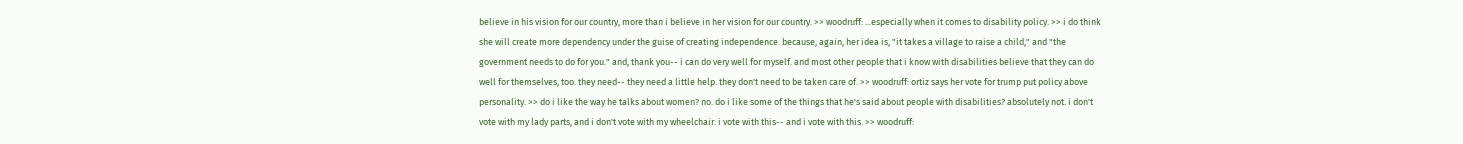believe in his vision for our country, more than i believe in her vision for our country. >> woodruff: ...especially when it comes to disability policy. >> i do think she will create more dependency under the guise of creating independence. because, again, her idea is, "it takes a village to raise a child," and "the government needs to do for you." and, thank you-- i can do very well for myself. and most other people that i know with disabilities believe that they can do well for themselves, too. they need-- they need a little help. they don't need to be taken care of. >> woodruff: ortiz says her vote for trump put policy above personality. >> do i like the way he talks about women? no. do i like some of the things that he's said about people with disabilities? absolutely not. i don't vote with my lady parts, and i don't vote with my wheelchair. i vote with this-- and i vote with this. >> woodruff: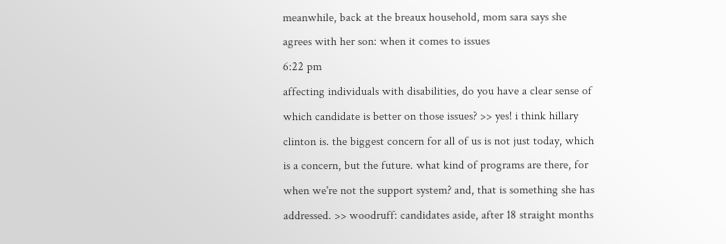meanwhile, back at the breaux household, mom sara says she agrees with her son: when it comes to issues
6:22 pm
affecting individuals with disabilities, do you have a clear sense of which candidate is better on those issues? >> yes! i think hillary clinton is. the biggest concern for all of us is not just today, which is a concern, but the future. what kind of programs are there, for when we're not the support system? and, that is something she has addressed. >> woodruff: candidates aside, after 18 straight months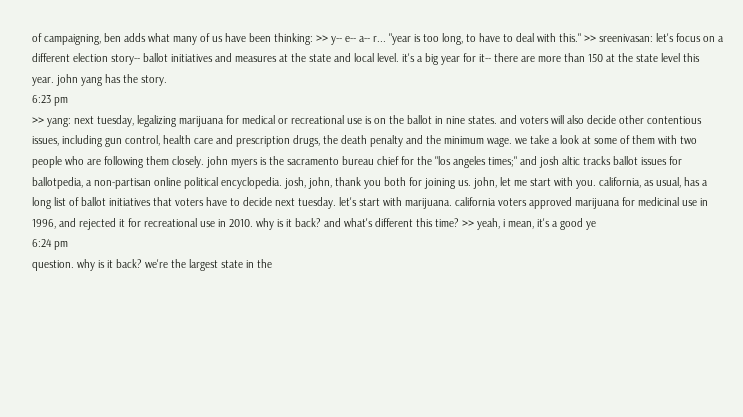of campaigning, ben adds what many of us have been thinking: >> y-- e-- a-- r... "year is too long, to have to deal with this." >> sreenivasan: let's focus on a different election story-- ballot initiatives and measures at the state and local level. it's a big year for it-- there are more than 150 at the state level this year. john yang has the story.
6:23 pm
>> yang: next tuesday, legalizing marijuana for medical or recreational use is on the ballot in nine states. and voters will also decide other contentious issues, including gun control, health care and prescription drugs, the death penalty and the minimum wage. we take a look at some of them with two people who are following them closely. john myers is the sacramento bureau chief for the "los angeles times;" and josh altic tracks ballot issues for ballotpedia, a non-partisan online political encyclopedia. josh, john, thank you both for joining us. john, let me start with you. california, as usual, has a long list of ballot initiatives that voters have to decide next tuesday. let's start with marijuana. california voters approved marijuana for medicinal use in 1996, and rejected it for recreational use in 2010. why is it back? and what's different this time? >> yeah, i mean, it's a good ye
6:24 pm
question. why is it back? we're the largest state in the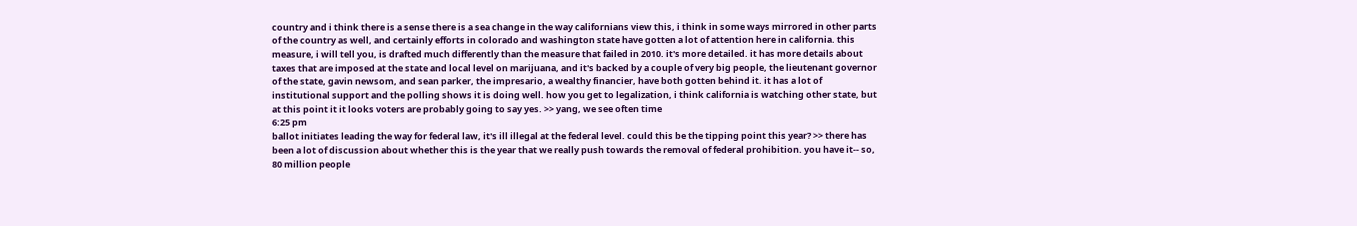country and i think there is a sense there is a sea change in the way californians view this, i think in some ways mirrored in other parts of the country as well, and certainly efforts in colorado and washington state have gotten a lot of attention here in california. this measure, i will tell you, is drafted much differently than the measure that failed in 2010. it's more detailed. it has more details about taxes that are imposed at the state and local level on marijuana, and it's backed by a couple of very big people, the lieutenant governor of the state, gavin newsom, and sean parker, the impresario, a wealthy financier, have both gotten behind it. it has a lot of institutional support and the polling shows it is doing well. how you get to legalization, i think california is watching other state, but at this point it it looks voters are probably going to say yes. >> yang, we see often time
6:25 pm
ballot initiates leading the way for federal law, it's ill illegal at the federal level. could this be the tipping point this year? >> there has been a lot of discussion about whether this is the year that we really push towards the removal of federal prohibition. you have it-- so, 80 million people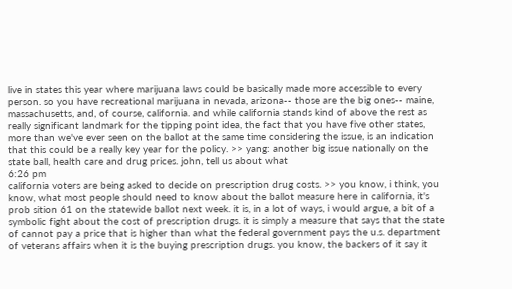live in states this year where marijuana laws could be basically made more accessible to every person. so you have recreational marijuana in nevada, arizona-- those are the big ones-- maine, massachusetts, and, of course, california. and while california stands kind of above the rest as really significant landmark for the tipping point idea, the fact that you have five other states, more than we've ever seen on the ballot at the same time considering the issue, is an indication that this could be a really key year for the policy. >> yang: another big issue nationally on the state ball, health care and drug prices. john, tell us about what
6:26 pm
california voters are being asked to decide on prescription drug costs. >> you know, i think, you know, what most people should need to know about the ballot measure here in california, it's prob sition 61 on the statewide ballot next week. it is, in a lot of ways, i would argue, a bit of a symbolic fight about the cost of prescription drugs. it is simply a measure that says that the state of cannot pay a price that is higher than what the federal government pays the u.s. department of veterans affairs when it is the buying prescription drugs. you know, the backers of it say it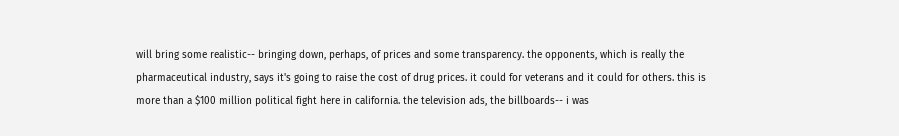will bring some realistic-- bringing down, perhaps, of prices and some transparency. the opponents, which is really the pharmaceutical industry, says it's going to raise the cost of drug prices. it could for veterans and it could for others. this is more than a $100 million political fight here in california. the television ads, the billboards-- i was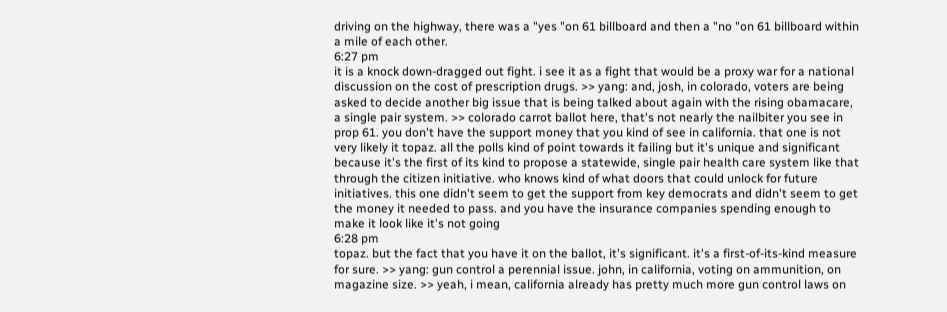driving on the highway, there was a "yes "on 61 billboard and then a "no "on 61 billboard within a mile of each other.
6:27 pm
it is a knock down-dragged out fight. i see it as a fight that would be a proxy war for a national discussion on the cost of prescription drugs. >> yang: and, josh, in colorado, voters are being asked to decide another big issue that is being talked about again with the rising obamacare, a single pair system. >> colorado carrot ballot here, that's not nearly the nailbiter you see in prop 61. you don't have the support money that you kind of see in california. that one is not very likely it topaz. all the polls kind of point towards it failing but it's unique and significant because it's the first of its kind to propose a statewide, single pair health care system like that through the citizen initiative. who knows kind of what doors that could unlock for future initiatives. this one didn't seem to get the support from key democrats and didn't seem to get the money it needed to pass. and you have the insurance companies spending enough to make it look like it's not going
6:28 pm
topaz. but the fact that you have it on the ballot, it's significant. it's a first-of-its-kind measure for sure. >> yang: gun control a perennial issue. john, in california, voting on ammunition, on magazine size. >> yeah, i mean, california already has pretty much more gun control laws on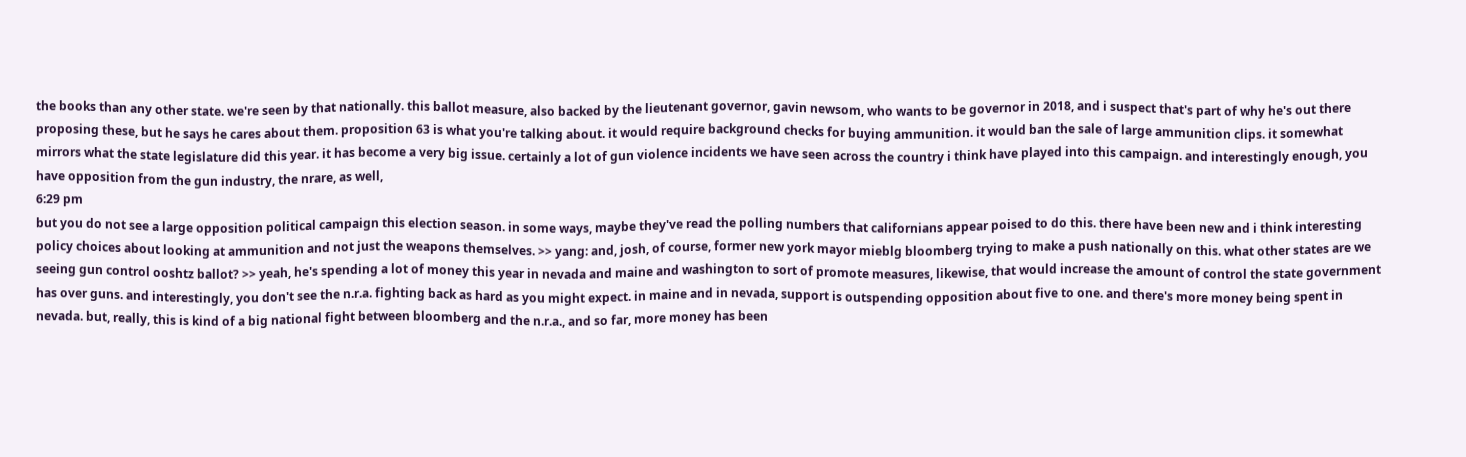the books than any other state. we're seen by that nationally. this ballot measure, also backed by the lieutenant governor, gavin newsom, who wants to be governor in 2018, and i suspect that's part of why he's out there proposing these, but he says he cares about them. proposition 63 is what you're talking about. it would require background checks for buying ammunition. it would ban the sale of large ammunition clips. it somewhat mirrors what the state legislature did this year. it has become a very big issue. certainly a lot of gun violence incidents we have seen across the country i think have played into this campaign. and interestingly enough, you have opposition from the gun industry, the nrare, as well,
6:29 pm
but you do not see a large opposition political campaign this election season. in some ways, maybe they've read the polling numbers that californians appear poised to do this. there have been new and i think interesting policy choices about looking at ammunition and not just the weapons themselves. >> yang: and, josh, of course, former new york mayor mieblg bloomberg trying to make a push nationally on this. what other states are we seeing gun control ooshtz ballot? >> yeah, he's spending a lot of money this year in nevada and maine and washington to sort of promote measures, likewise, that would increase the amount of control the state government has over guns. and interestingly, you don't see the n.r.a. fighting back as hard as you might expect. in maine and in nevada, support is outspending opposition about five to one. and there's more money being spent in nevada. but, really, this is kind of a big national fight between bloomberg and the n.r.a., and so far, more money has been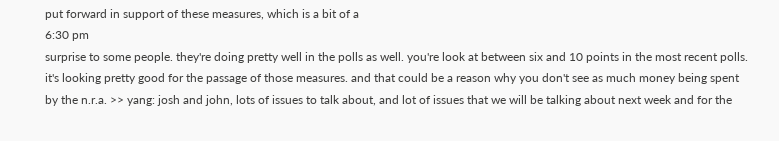put forward in support of these measures, which is a bit of a
6:30 pm
surprise to some people. they're doing pretty well in the polls as well. you're look at between six and 10 points in the most recent polls. it's looking pretty good for the passage of those measures. and that could be a reason why you don't see as much money being spent by the n.r.a. >> yang: josh and john, lots of issues to talk about, and lot of issues that we will be talking about next week and for the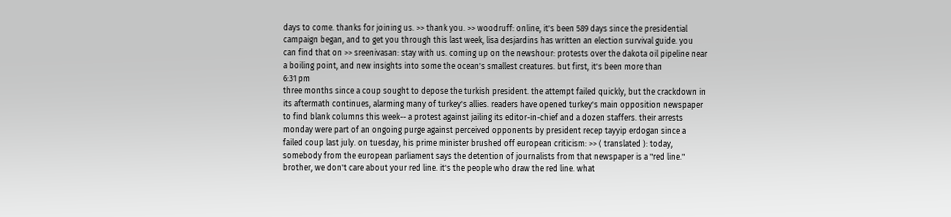days to come. thanks for joining us. >> thank you. >> woodruff: online, it's been 589 days since the presidential campaign began, and to get you through this last week, lisa desjardins has written an election survival guide. you can find that on >> sreenivasan: stay with us. coming up on the newshour: protests over the dakota oil pipeline near a boiling point, and new insights into some the ocean's smallest creatures. but first, it's been more than
6:31 pm
three months since a coup sought to depose the turkish president. the attempt failed quickly, but the crackdown in its aftermath continues, alarming many of turkey's allies. readers have opened turkey's main opposition newspaper to find blank columns this week-- a protest against jailing its editor-in-chief and a dozen staffers. their arrests monday were part of an ongoing purge against perceived opponents by president recep tayyip erdogan since a failed coup last july. on tuesday, his prime minister brushed off european criticism: >> ( translated ): today, somebody from the european parliament says the detention of journalists from that newspaper is a "red line." brother, we don't care about your red line. it's the people who draw the red line. what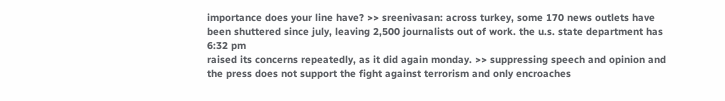importance does your line have? >> sreenivasan: across turkey, some 170 news outlets have been shuttered since july, leaving 2,500 journalists out of work. the u.s. state department has
6:32 pm
raised its concerns repeatedly, as it did again monday. >> suppressing speech and opinion and the press does not support the fight against terrorism and only encroaches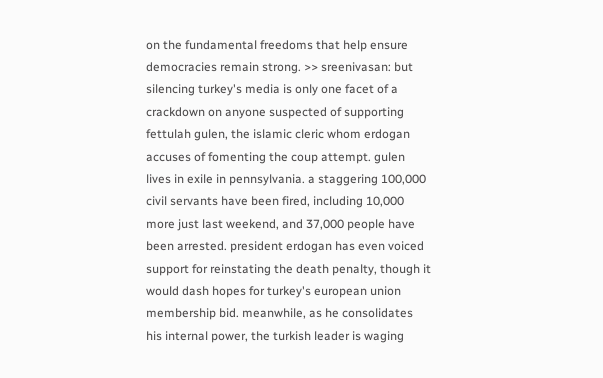on the fundamental freedoms that help ensure democracies remain strong. >> sreenivasan: but silencing turkey's media is only one facet of a crackdown on anyone suspected of supporting fettulah gulen, the islamic cleric whom erdogan accuses of fomenting the coup attempt. gulen lives in exile in pennsylvania. a staggering 100,000 civil servants have been fired, including 10,000 more just last weekend, and 37,000 people have been arrested. president erdogan has even voiced support for reinstating the death penalty, though it would dash hopes for turkey's european union membership bid. meanwhile, as he consolidates his internal power, the turkish leader is waging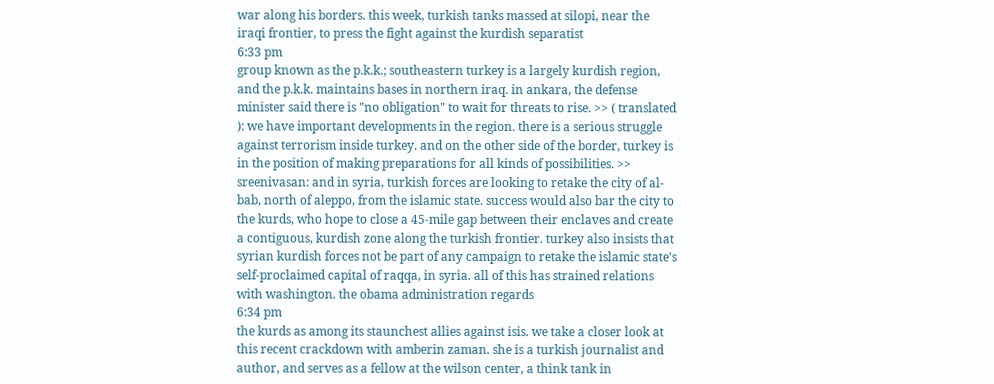war along his borders. this week, turkish tanks massed at silopi, near the iraqi frontier, to press the fight against the kurdish separatist
6:33 pm
group known as the p.k.k.; southeastern turkey is a largely kurdish region, and the p.k.k. maintains bases in northern iraq. in ankara, the defense minister said there is "no obligation" to wait for threats to rise. >> ( translated ): we have important developments in the region. there is a serious struggle against terrorism inside turkey. and on the other side of the border, turkey is in the position of making preparations for all kinds of possibilities. >> sreenivasan: and in syria, turkish forces are looking to retake the city of al-bab, north of aleppo, from the islamic state. success would also bar the city to the kurds, who hope to close a 45-mile gap between their enclaves and create a contiguous, kurdish zone along the turkish frontier. turkey also insists that syrian kurdish forces not be part of any campaign to retake the islamic state's self-proclaimed capital of raqqa, in syria. all of this has strained relations with washington. the obama administration regards
6:34 pm
the kurds as among its staunchest allies against isis. we take a closer look at this recent crackdown with amberin zaman. she is a turkish journalist and author, and serves as a fellow at the wilson center, a think tank in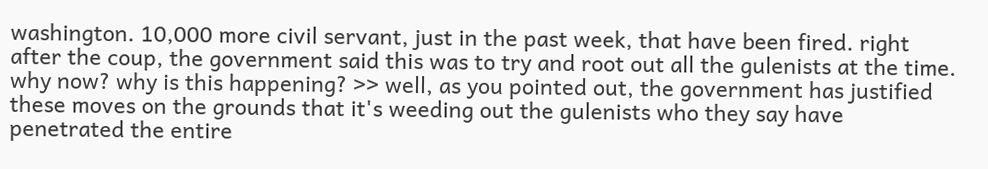washington. 10,000 more civil servant, just in the past week, that have been fired. right after the coup, the government said this was to try and root out all the gulenists at the time. why now? why is this happening? >> well, as you pointed out, the government has justified these moves on the grounds that it's weeding out the gulenists who they say have penetrated the entire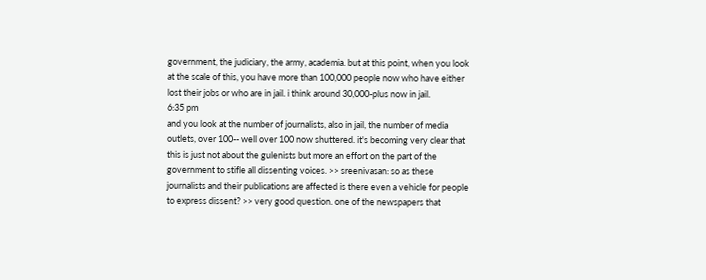government, the judiciary, the army, academia. but at this point, when you look at the scale of this, you have more than 100,000 people now who have either lost their jobs or who are in jail. i think around 30,000-plus now in jail.
6:35 pm
and you look at the number of journalists, also in jail, the number of media outlets, over 100-- well over 100 now shuttered. it's becoming very clear that this is just not about the gulenists but more an effort on the part of the government to stifle all dissenting voices. >> sreenivasan: so as these journalists and their publications are affected is there even a vehicle for people to express dissent? >> very good question. one of the newspapers that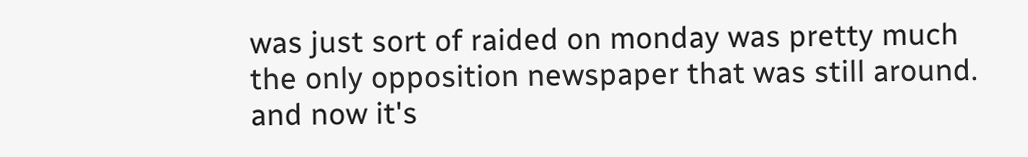was just sort of raided on monday was pretty much the only opposition newspaper that was still around. and now it's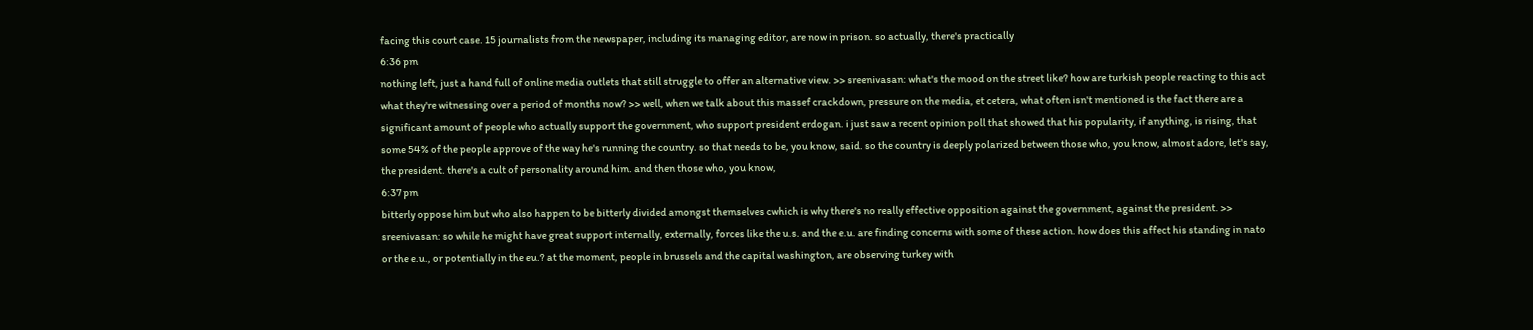facing this court case. 15 journalists from the newspaper, including its managing editor, are now in prison. so actually, there's practically
6:36 pm
nothing left, just a hand full of online media outlets that still struggle to offer an alternative view. >> sreenivasan: what's the mood on the street like? how are turkish people reacting to this act what they're witnessing over a period of months now? >> well, when we talk about this massef crackdown, pressure on the media, et cetera, what often isn't mentioned is the fact there are a significant amount of people who actually support the government, who support president erdogan. i just saw a recent opinion poll that showed that his popularity, if anything, is rising, that some 54% of the people approve of the way he's running the country. so that needs to be, you know, said. so the country is deeply polarized between those who, you know, almost adore, let's say, the president. there's a cult of personality around him. and then those who, you know,
6:37 pm
bitterly oppose him but who also happen to be bitterly divided amongst themselves cwhich is why there's no really effective opposition against the government, against the president. >> sreenivasan: so while he might have great support internally, externally, forces like the u.s. and the e.u. are finding concerns with some of these action. how does this affect his standing in nato or the e.u., or potentially in the eu.? at the moment, people in brussels and the capital washington, are observing turkey with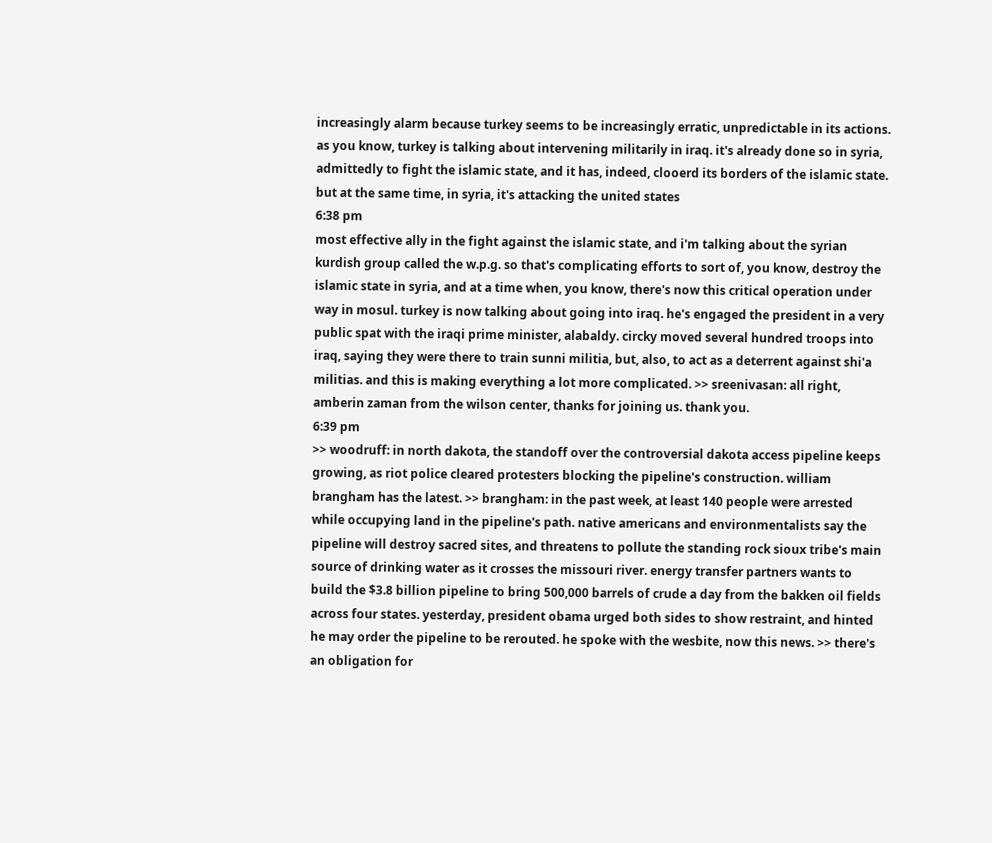increasingly alarm because turkey seems to be increasingly erratic, unpredictable in its actions. as you know, turkey is talking about intervening militarily in iraq. it's already done so in syria, admittedly to fight the islamic state, and it has, indeed, clooerd its borders of the islamic state. but at the same time, in syria, it's attacking the united states
6:38 pm
most effective ally in the fight against the islamic state, and i'm talking about the syrian kurdish group called the w.p.g. so that's complicating efforts to sort of, you know, destroy the islamic state in syria, and at a time when, you know, there's now this critical operation under way in mosul. turkey is now talking about going into iraq. he's engaged the president in a very public spat with the iraqi prime minister, alabaldy. circky moved several hundred troops into iraq, saying they were there to train sunni militia, but, also, to act as a deterrent against shi'a militias. and this is making everything a lot more complicated. >> sreenivasan: all right, amberin zaman from the wilson center, thanks for joining us. thank you.
6:39 pm
>> woodruff: in north dakota, the standoff over the controversial dakota access pipeline keeps growing, as riot police cleared protesters blocking the pipeline's construction. william brangham has the latest. >> brangham: in the past week, at least 140 people were arrested while occupying land in the pipeline's path. native americans and environmentalists say the pipeline will destroy sacred sites, and threatens to pollute the standing rock sioux tribe's main source of drinking water as it crosses the missouri river. energy transfer partners wants to build the $3.8 billion pipeline to bring 500,000 barrels of crude a day from the bakken oil fields across four states. yesterday, president obama urged both sides to show restraint, and hinted he may order the pipeline to be rerouted. he spoke with the wesbite, now this news. >> there's an obligation for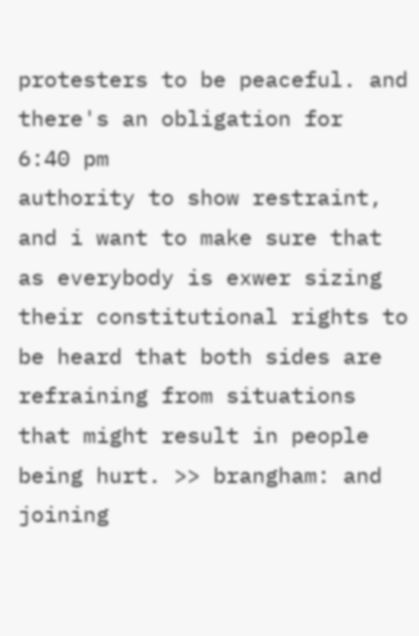protesters to be peaceful. and there's an obligation for
6:40 pm
authority to show restraint, and i want to make sure that as everybody is exwer sizing their constitutional rights to be heard that both sides are refraining from situations that might result in people being hurt. >> brangham: and joining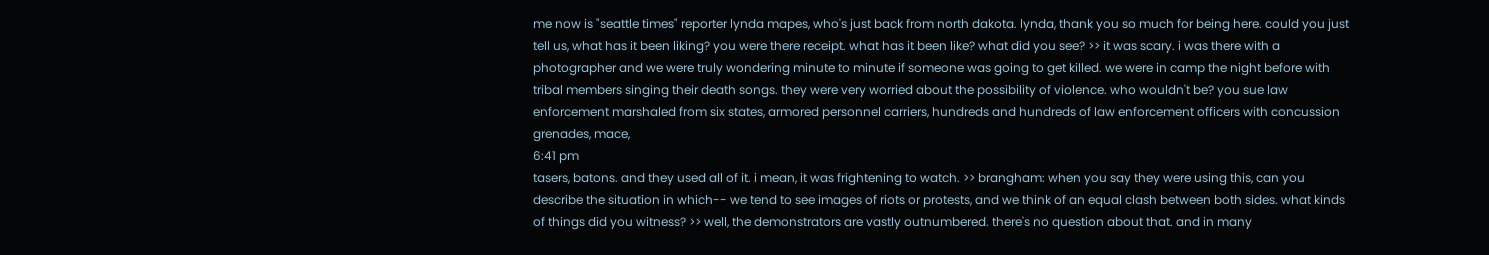me now is "seattle times" reporter lynda mapes, who's just back from north dakota. lynda, thank you so much for being here. could you just tell us, what has it been liking? you were there receipt. what has it been like? what did you see? >> it was scary. i was there with a photographer and we were truly wondering minute to minute if someone was going to get killed. we were in camp the night before with tribal members singing their death songs. they were very worried about the possibility of violence. who wouldn't be? you sue law enforcement marshaled from six states, armored personnel carriers, hundreds and hundreds of law enforcement officers with concussion grenades, mace,
6:41 pm
tasers, batons. and they used all of it. i mean, it was frightening to watch. >> brangham: when you say they were using this, can you describe the situation in which-- we tend to see images of riots or protests, and we think of an equal clash between both sides. what kinds of things did you witness? >> well, the demonstrators are vastly outnumbered. there's no question about that. and in many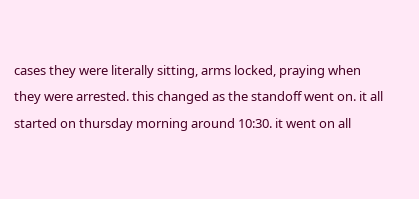cases they were literally sitting, arms locked, praying when they were arrested. this changed as the standoff went on. it all started on thursday morning around 10:30. it went on all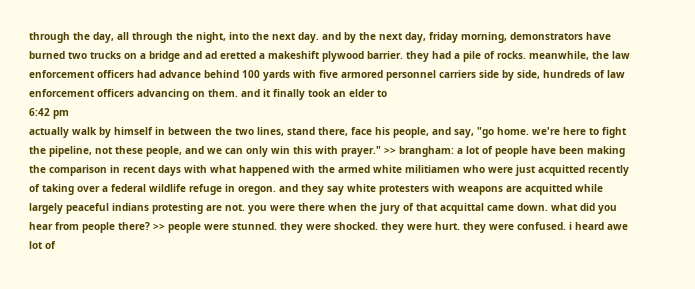through the day, all through the night, into the next day. and by the next day, friday morning, demonstrators have burned two trucks on a bridge and ad eretted a makeshift plywood barrier. they had a pile of rocks. meanwhile, the law enforcement officers had advance behind 100 yards with five armored personnel carriers side by side, hundreds of law enforcement officers advancing on them. and it finally took an elder to
6:42 pm
actually walk by himself in between the two lines, stand there, face his people, and say, "go home. we're here to fight the pipeline, not these people, and we can only win this with prayer." >> brangham: a lot of people have been making the comparison in recent days with what happened with the armed white militiamen who were just acquitted recently of taking over a federal wildlife refuge in oregon. and they say white protesters with weapons are acquitted while largely peaceful indians protesting are not. you were there when the jury of that acquittal came down. what did you hear from people there? >> people were stunned. they were shocked. they were hurt. they were confused. i heard awe lot of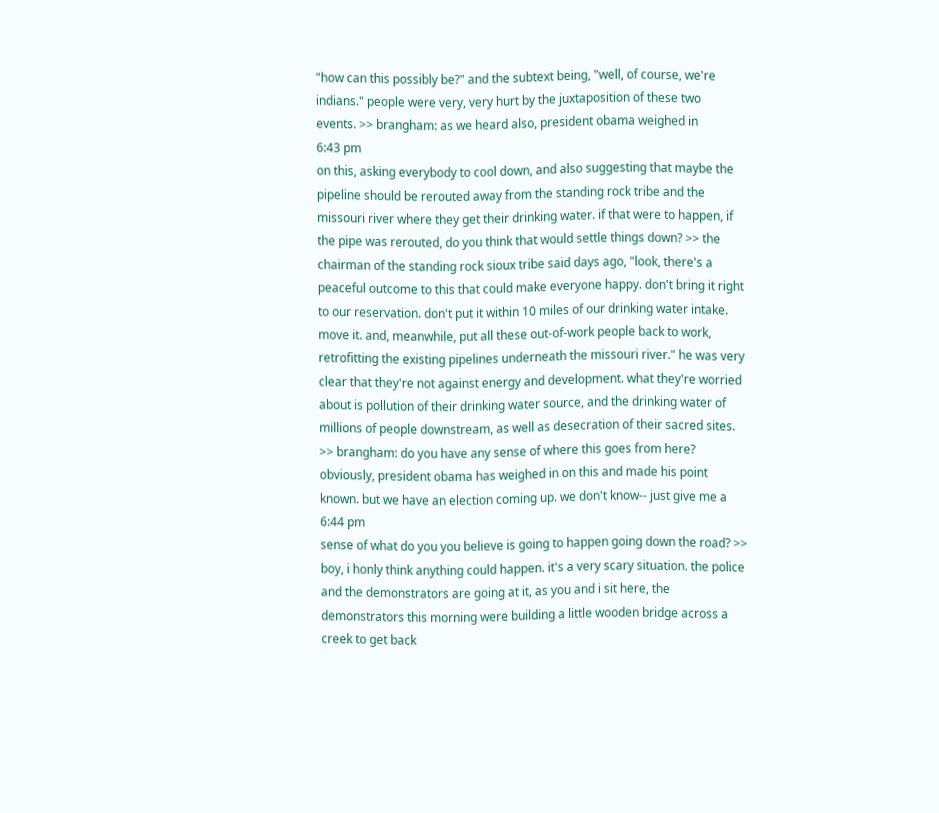"how can this possibly be?" and the subtext being, "well, of course, we're indians." people were very, very hurt by the juxtaposition of these two events. >> brangham: as we heard also, president obama weighed in
6:43 pm
on this, asking everybody to cool down, and also suggesting that maybe the pipeline should be rerouted away from the standing rock tribe and the missouri river where they get their drinking water. if that were to happen, if the pipe was rerouted, do you think that would settle things down? >> the chairman of the standing rock sioux tribe said days ago, "look, there's a peaceful outcome to this that could make everyone happy. don't bring it right to our reservation. don't put it within 10 miles of our drinking water intake. move it. and, meanwhile, put all these out-of-work people back to work, retrofitting the existing pipelines underneath the missouri river." he was very clear that they're not against energy and development. what they're worried about is pollution of their drinking water source, and the drinking water of millions of people downstream, as well as desecration of their sacred sites. >> brangham: do you have any sense of where this goes from here? obviously, president obama has weighed in on this and made his point known. but we have an election coming up. we don't know-- just give me a
6:44 pm
sense of what do you you believe is going to happen going down the road? >> boy, i honly think anything could happen. it's a very scary situation. the police and the demonstrators are going at it, as you and i sit here, the demonstrators this morning were building a little wooden bridge across a creek to get back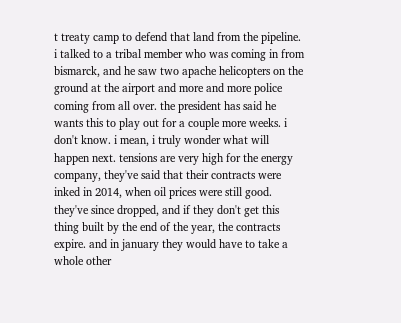t treaty camp to defend that land from the pipeline. i talked to a tribal member who was coming in from bismarck, and he saw two apache helicopters on the ground at the airport and more and more police coming from all over. the president has said he wants this to play out for a couple more weeks. i don't know. i mean, i truly wonder what will happen next. tensions are very high for the energy company, they've said that their contracts were inked in 2014, when oil prices were still good. they've since dropped, and if they don't get this thing built by the end of the year, the contracts expire. and in january they would have to take a whole other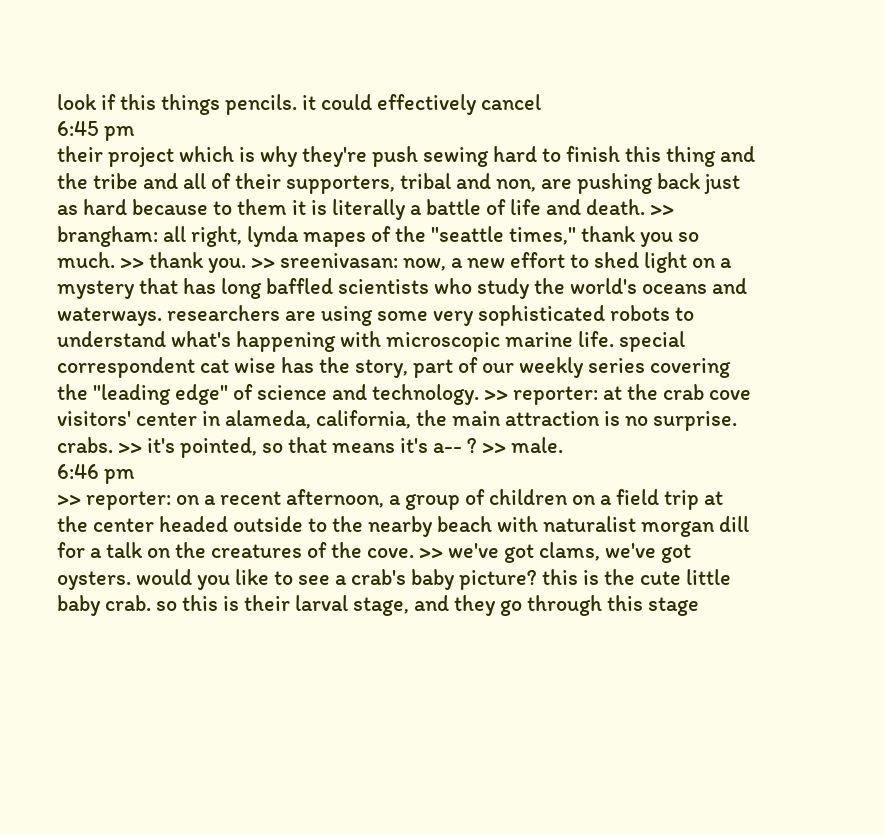look if this things pencils. it could effectively cancel
6:45 pm
their project which is why they're push sewing hard to finish this thing and the tribe and all of their supporters, tribal and non, are pushing back just as hard because to them it is literally a battle of life and death. >> brangham: all right, lynda mapes of the "seattle times," thank you so much. >> thank you. >> sreenivasan: now, a new effort to shed light on a mystery that has long baffled scientists who study the world's oceans and waterways. researchers are using some very sophisticated robots to understand what's happening with microscopic marine life. special correspondent cat wise has the story, part of our weekly series covering the "leading edge" of science and technology. >> reporter: at the crab cove visitors' center in alameda, california, the main attraction is no surprise. crabs. >> it's pointed, so that means it's a-- ? >> male.
6:46 pm
>> reporter: on a recent afternoon, a group of children on a field trip at the center headed outside to the nearby beach with naturalist morgan dill for a talk on the creatures of the cove. >> we've got clams, we've got oysters. would you like to see a crab's baby picture? this is the cute little baby crab. so this is their larval stage, and they go through this stage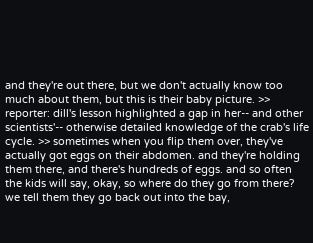and they're out there, but we don't actually know too much about them, but this is their baby picture. >> reporter: dill's lesson highlighted a gap in her-- and other scientists'-- otherwise detailed knowledge of the crab's life cycle. >> sometimes when you flip them over, they've actually got eggs on their abdomen. and they're holding them there, and there's hundreds of eggs. and so often the kids will say, okay, so where do they go from there? we tell them they go back out into the bay,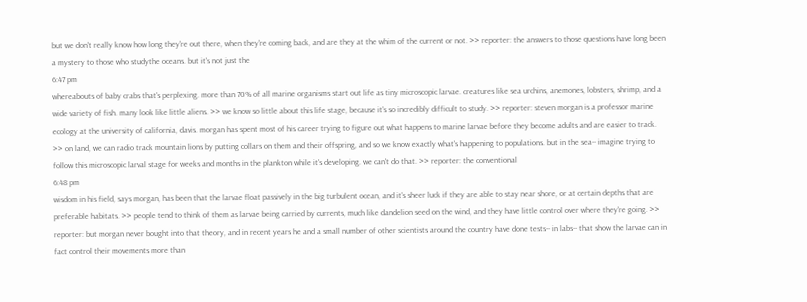but we don't really know how long they're out there, when they're coming back, and are they at the whim of the current or not. >> reporter: the answers to those questions have long been a mystery to those who studythe oceans. but it's not just the
6:47 pm
whereabouts of baby crabs that's perplexing. more than 70% of all marine organisms start out life as tiny microscopic larvae. creatures like sea urchins, anemones, lobsters, shrimp, and a wide variety of fish. many look like little aliens. >> we know so little about this life stage, because it's so incredibly difficult to study. >> reporter: steven morgan is a professor marine ecology at the university of california, davis. morgan has spent most of his career trying to figure out what happens to marine larvae before they become adults and are easier to track. >> on land, we can radio track mountain lions by putting collars on them and their offspring, and so we know exactly what's happening to populations. but in the sea-- imagine trying to follow this microscopic larval stage for weeks and months in the plankton while it's developing. we can't do that. >> reporter: the conventional
6:48 pm
wisdom in his field, says morgan, has been that the larvae float passively in the big turbulent ocean, and it's sheer luck if they are able to stay near shore, or at certain depths that are preferable habitats. >> people tend to think of them as larvae being carried by currents, much like dandelion seed on the wind, and they have little control over where they're going. >> reporter: but morgan never bought into that theory, and in recent years he and a small number of other scientists around the country have done tests-- in labs-- that show the larvae can in fact control their movements more than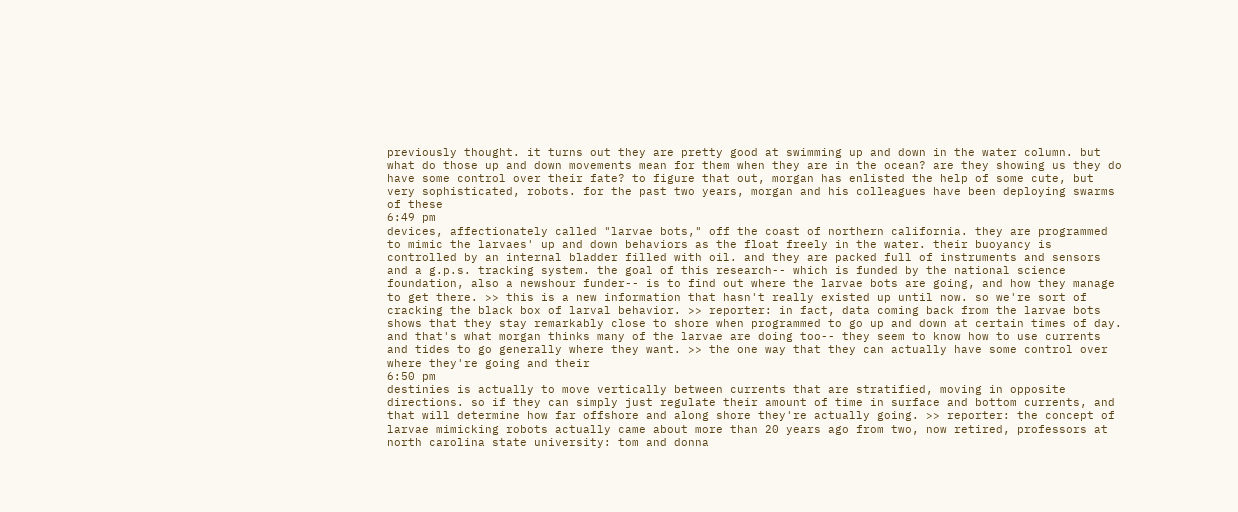previously thought. it turns out they are pretty good at swimming up and down in the water column. but what do those up and down movements mean for them when they are in the ocean? are they showing us they do have some control over their fate? to figure that out, morgan has enlisted the help of some cute, but very sophisticated, robots. for the past two years, morgan and his colleagues have been deploying swarms of these
6:49 pm
devices, affectionately called "larvae bots," off the coast of northern california. they are programmed to mimic the larvaes' up and down behaviors as the float freely in the water. their buoyancy is controlled by an internal bladder filled with oil. and they are packed full of instruments and sensors and a g.p.s. tracking system. the goal of this research-- which is funded by the national science foundation, also a newshour funder-- is to find out where the larvae bots are going, and how they manage to get there. >> this is a new information that hasn't really existed up until now. so we're sort of cracking the black box of larval behavior. >> reporter: in fact, data coming back from the larvae bots shows that they stay remarkably close to shore when programmed to go up and down at certain times of day. and that's what morgan thinks many of the larvae are doing too-- they seem to know how to use currents and tides to go generally where they want. >> the one way that they can actually have some control over where they're going and their
6:50 pm
destinies is actually to move vertically between currents that are stratified, moving in opposite directions. so if they can simply just regulate their amount of time in surface and bottom currents, and that will determine how far offshore and along shore they're actually going. >> reporter: the concept of larvae mimicking robots actually came about more than 20 years ago from two, now retired, professors at north carolina state university: tom and donna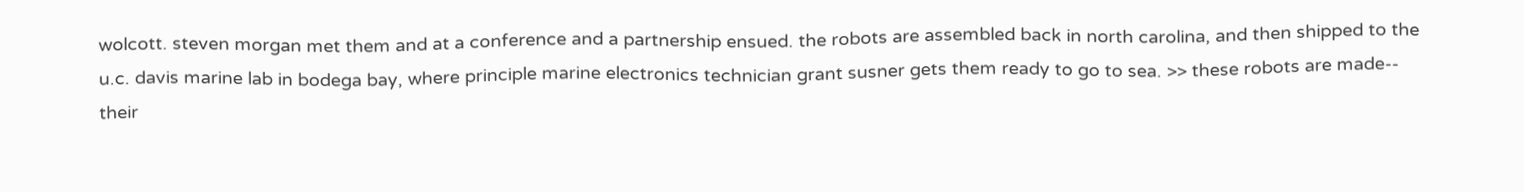wolcott. steven morgan met them and at a conference and a partnership ensued. the robots are assembled back in north carolina, and then shipped to the u.c. davis marine lab in bodega bay, where principle marine electronics technician grant susner gets them ready to go to sea. >> these robots are made-- their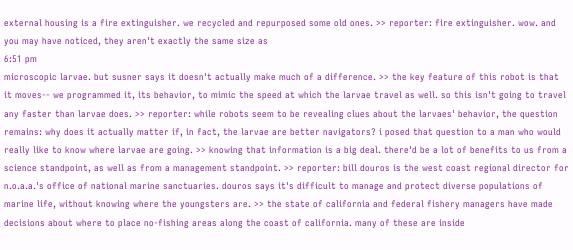external housing is a fire extinguisher. we recycled and repurposed some old ones. >> reporter: fire extinguisher. wow. and you may have noticed, they aren't exactly the same size as
6:51 pm
microscopic larvae. but susner says it doesn't actually make much of a difference. >> the key feature of this robot is that it moves-- we programmed it, its behavior, to mimic the speed at which the larvae travel as well. so this isn't going to travel any faster than larvae does. >> reporter: while robots seem to be revealing clues about the larvaes' behavior, the question remains: why does it actually matter if, in fact, the larvae are better navigators? i posed that question to a man who would really like to know where larvae are going. >> knowing that information is a big deal. there'd be a lot of benefits to us from a science standpoint, as well as from a management standpoint. >> reporter: bill douros is the west coast regional director for n.o.a.a.'s office of national marine sanctuaries. douros says it's difficult to manage and protect diverse populations of marine life, without knowing where the youngsters are. >> the state of california and federal fishery managers have made decisions about where to place no-fishing areas along the coast of california. many of these are inside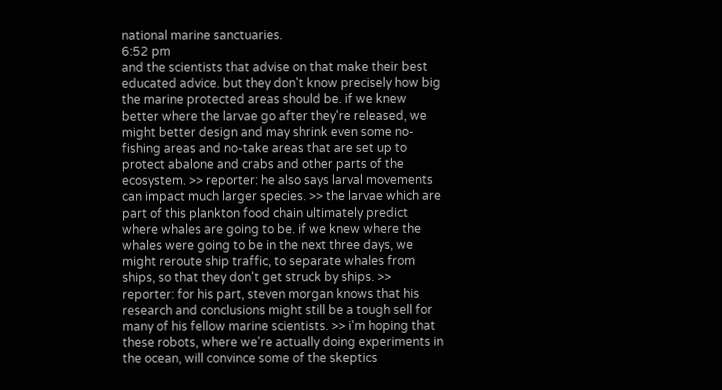national marine sanctuaries.
6:52 pm
and the scientists that advise on that make their best educated advice. but they don't know precisely how big the marine protected areas should be. if we knew better where the larvae go after they're released, we might better design and may shrink even some no-fishing areas and no-take areas that are set up to protect abalone and crabs and other parts of the ecosystem. >> reporter: he also says larval movements can impact much larger species. >> the larvae which are part of this plankton food chain ultimately predict where whales are going to be. if we knew where the whales were going to be in the next three days, we might reroute ship traffic, to separate whales from ships, so that they don't get struck by ships. >> reporter: for his part, steven morgan knows that his research and conclusions might still be a tough sell for many of his fellow marine scientists. >> i'm hoping that these robots, where we're actually doing experiments in the ocean, will convince some of the skeptics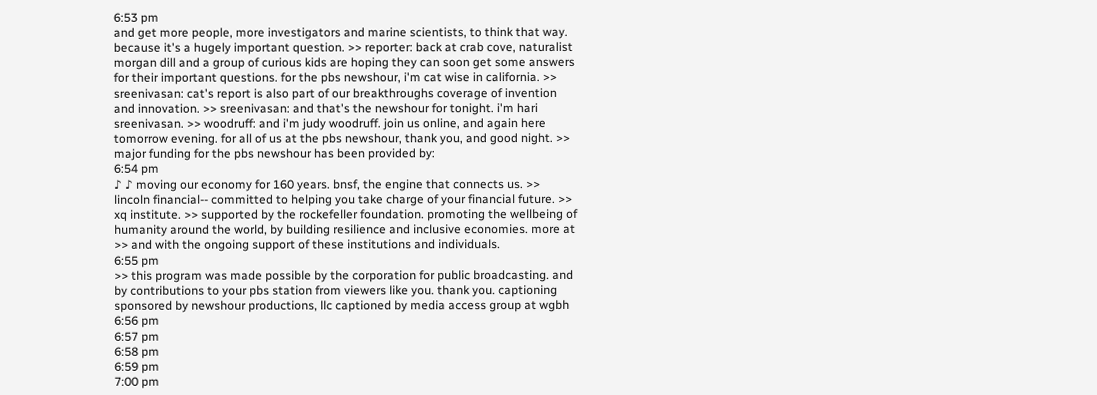6:53 pm
and get more people, more investigators and marine scientists, to think that way. because it's a hugely important question. >> reporter: back at crab cove, naturalist morgan dill and a group of curious kids are hoping they can soon get some answers for their important questions. for the pbs newshour, i'm cat wise in california. >> sreenivasan: cat's report is also part of our breakthroughs coverage of invention and innovation. >> sreenivasan: and that's the newshour for tonight. i'm hari sreenivasan. >> woodruff: and i'm judy woodruff. join us online, and again here tomorrow evening. for all of us at the pbs newshour, thank you, and good night. >> major funding for the pbs newshour has been provided by:
6:54 pm
♪ ♪ moving our economy for 160 years. bnsf, the engine that connects us. >> lincoln financial-- committed to helping you take charge of your financial future. >> xq institute. >> supported by the rockefeller foundation. promoting the wellbeing of humanity around the world, by building resilience and inclusive economies. more at >> and with the ongoing support of these institutions and individuals.
6:55 pm
>> this program was made possible by the corporation for public broadcasting. and by contributions to your pbs station from viewers like you. thank you. captioning sponsored by newshour productions, llc captioned by media access group at wgbh
6:56 pm
6:57 pm
6:58 pm
6:59 pm
7:00 pm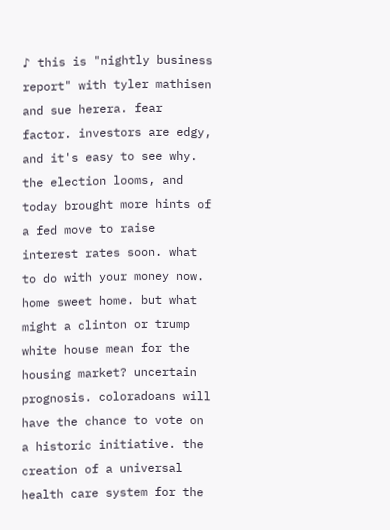♪ this is "nightly business report" with tyler mathisen and sue herera. fear factor. investors are edgy, and it's easy to see why. the election looms, and today brought more hints of a fed move to raise interest rates soon. what to do with your money now. home sweet home. but what might a clinton or trump white house mean for the housing market? uncertain prognosis. coloradoans will have the chance to vote on a historic initiative. the creation of a universal health care system for the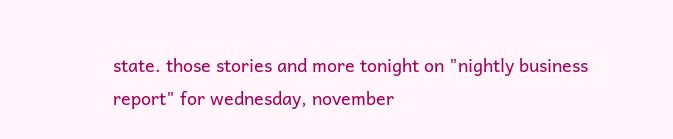state. those stories and more tonight on "nightly business report" for wednesday, november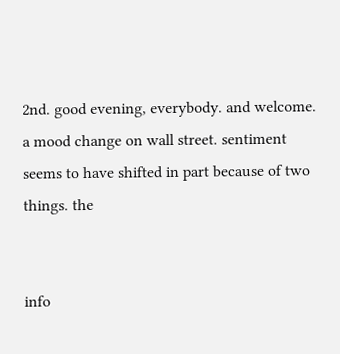2nd. good evening, everybody. and welcome. a mood change on wall street. sentiment seems to have shifted in part because of two things. the


info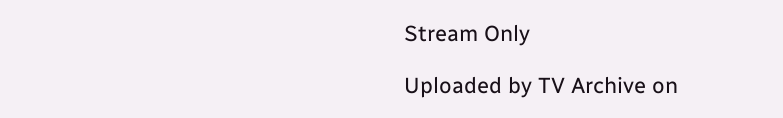Stream Only

Uploaded by TV Archive on